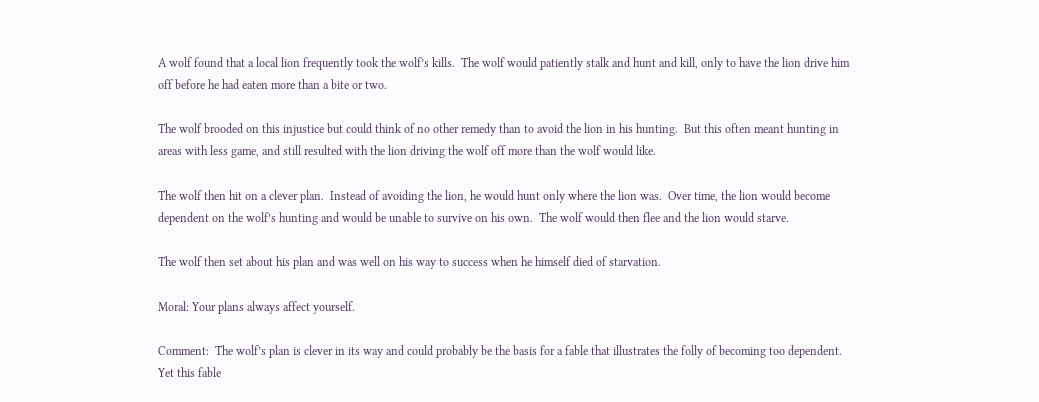A wolf found that a local lion frequently took the wolf’s kills.  The wolf would patiently stalk and hunt and kill, only to have the lion drive him off before he had eaten more than a bite or two.

The wolf brooded on this injustice but could think of no other remedy than to avoid the lion in his hunting.  But this often meant hunting in areas with less game, and still resulted with the lion driving the wolf off more than the wolf would like.

The wolf then hit on a clever plan.  Instead of avoiding the lion, he would hunt only where the lion was.  Over time, the lion would become dependent on the wolf’s hunting and would be unable to survive on his own.  The wolf would then flee and the lion would starve.

The wolf then set about his plan and was well on his way to success when he himself died of starvation.

Moral: Your plans always affect yourself.

Comment:  The wolf’s plan is clever in its way and could probably be the basis for a fable that illustrates the folly of becoming too dependent.  Yet this fable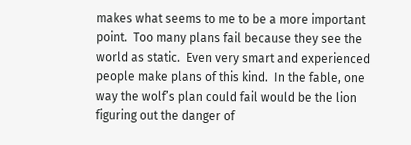makes what seems to me to be a more important point.  Too many plans fail because they see the world as static.  Even very smart and experienced people make plans of this kind.  In the fable, one way the wolf’s plan could fail would be the lion figuring out the danger of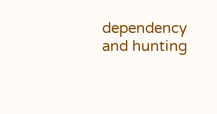dependency and hunting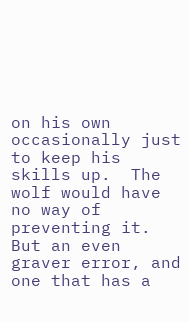on his own occasionally just to keep his skills up.  The wolf would have no way of preventing it.  But an even graver error, and one that has a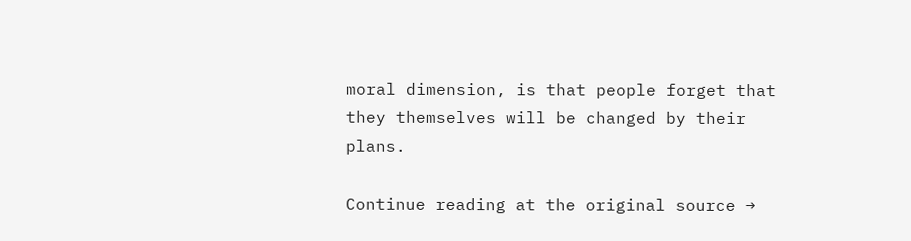moral dimension, is that people forget that they themselves will be changed by their plans.

Continue reading at the original source →